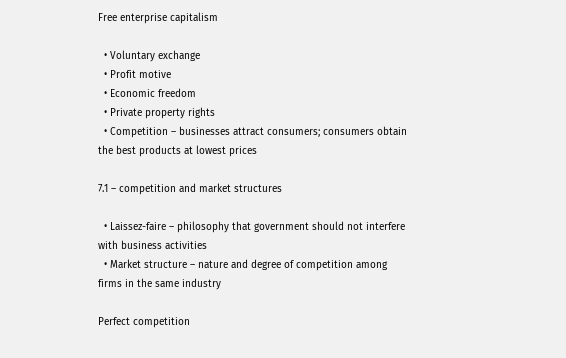Free enterprise capitalism

  • Voluntary exchange
  • Profit motive
  • Economic freedom
  • Private property rights
  • Competition – businesses attract consumers; consumers obtain the best products at lowest prices

7.1 – competition and market structures

  • Laissez-faire – philosophy that government should not interfere with business activities
  • Market structure – nature and degree of competition among firms in the same industry

Perfect competition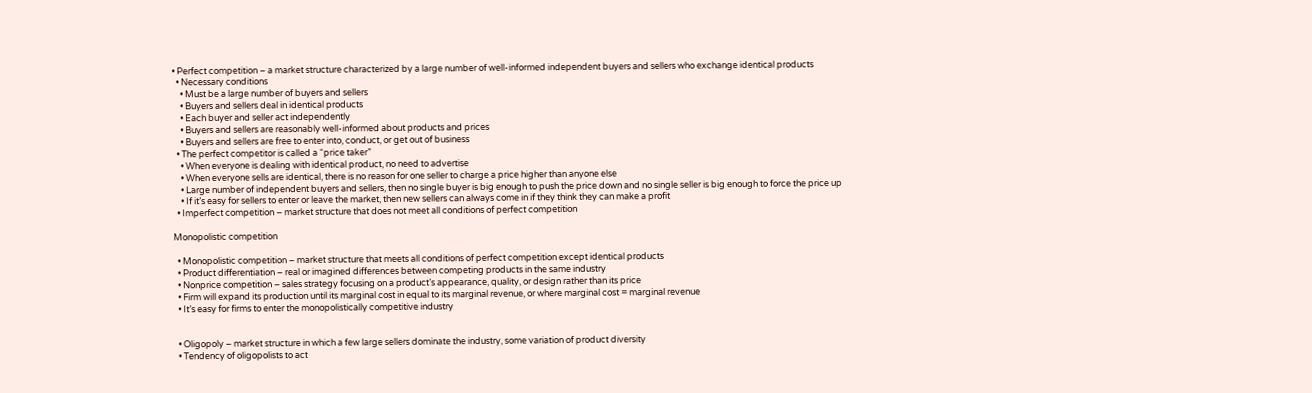• Perfect competition – a market structure characterized by a large number of well-informed independent buyers and sellers who exchange identical products
  • Necessary conditions
    • Must be a large number of buyers and sellers
    • Buyers and sellers deal in identical products
    • Each buyer and seller act independently
    • Buyers and sellers are reasonably well-informed about products and prices
    • Buyers and sellers are free to enter into, conduct, or get out of business
  • The perfect competitor is called a “price taker”
    • When everyone is dealing with identical product, no need to advertise
    • When everyone sells are identical, there is no reason for one seller to charge a price higher than anyone else
    • Large number of independent buyers and sellers, then no single buyer is big enough to push the price down and no single seller is big enough to force the price up
    • If it’s easy for sellers to enter or leave the market, then new sellers can always come in if they think they can make a profit
  • Imperfect competition – market structure that does not meet all conditions of perfect competition

Monopolistic competition

  • Monopolistic competition – market structure that meets all conditions of perfect competition except identical products
  • Product differentiation – real or imagined differences between competing products in the same industry
  • Nonprice competition – sales strategy focusing on a product’s appearance, quality, or design rather than its price
  • Firm will expand its production until its marginal cost in equal to its marginal revenue, or where marginal cost = marginal revenue
  • It’s easy for firms to enter the monopolistically competitive industry


  • Oligopoly – market structure in which a few large sellers dominate the industry, some variation of product diversity
  • Tendency of oligopolists to act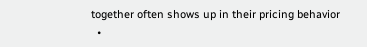together often shows up in their pricing behavior
  •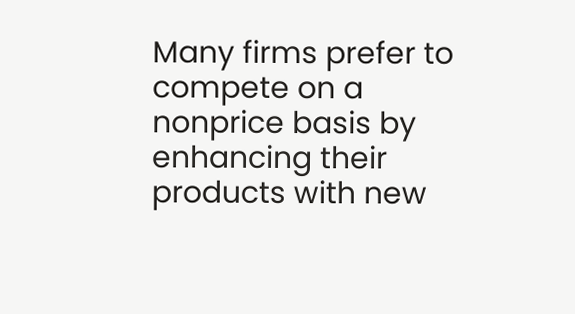Many firms prefer to compete on a nonprice basis by enhancing their products with new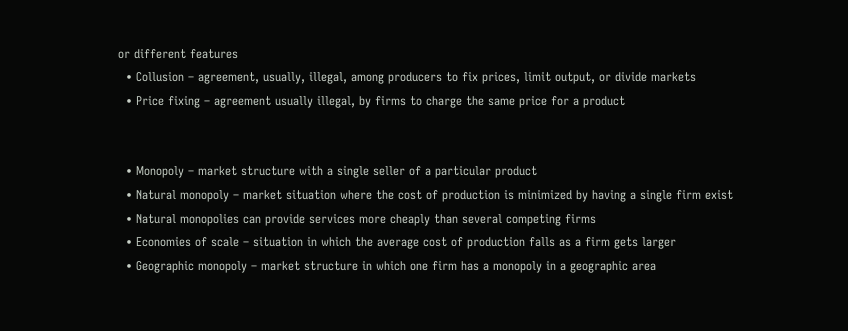or different features
  • Collusion – agreement, usually, illegal, among producers to fix prices, limit output, or divide markets
  • Price fixing – agreement usually illegal, by firms to charge the same price for a product


  • Monopoly – market structure with a single seller of a particular product
  • Natural monopoly – market situation where the cost of production is minimized by having a single firm exist
  • Natural monopolies can provide services more cheaply than several competing firms
  • Economies of scale – situation in which the average cost of production falls as a firm gets larger
  • Geographic monopoly – market structure in which one firm has a monopoly in a geographic area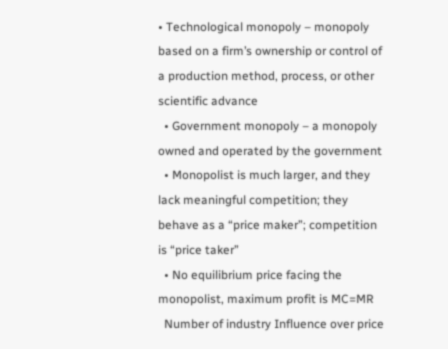• Technological monopoly – monopoly based on a firm’s ownership or control of a production method, process, or other scientific advance
  • Government monopoly – a monopoly owned and operated by the government
  • Monopolist is much larger, and they lack meaningful competition; they behave as a “price maker”; competition is “price taker”
  • No equilibrium price facing the monopolist, maximum profit is MC=MR
  Number of industry Influence over price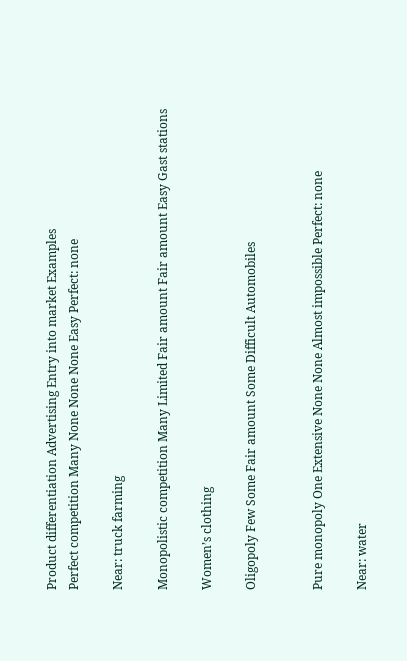Product differentiation Advertising Entry into market Examples
Perfect competition Many None None None Easy Perfect: none

Near: truck farming

Monopolistic competition Many Limited Fair amount Fair amount Easy Gast stations

Women’s clothing

Oligopoly Few Some Fair amount Some Difficult Automobiles


Pure monopoly One Extensive None None Almost impossible Perfect: none

Near: water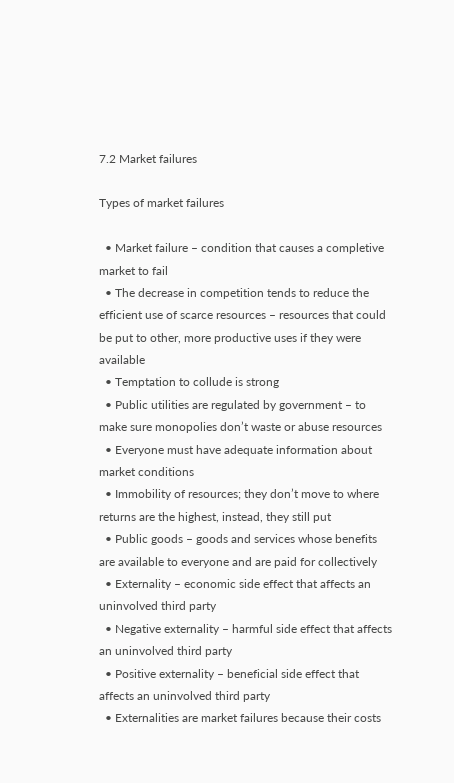7.2 Market failures

Types of market failures

  • Market failure – condition that causes a completive market to fail
  • The decrease in competition tends to reduce the efficient use of scarce resources – resources that could be put to other, more productive uses if they were available
  • Temptation to collude is strong
  • Public utilities are regulated by government – to make sure monopolies don’t waste or abuse resources
  • Everyone must have adequate information about market conditions
  • Immobility of resources; they don’t move to where returns are the highest, instead, they still put
  • Public goods – goods and services whose benefits are available to everyone and are paid for collectively
  • Externality – economic side effect that affects an uninvolved third party
  • Negative externality – harmful side effect that affects an uninvolved third party
  • Positive externality – beneficial side effect that affects an uninvolved third party
  • Externalities are market failures because their costs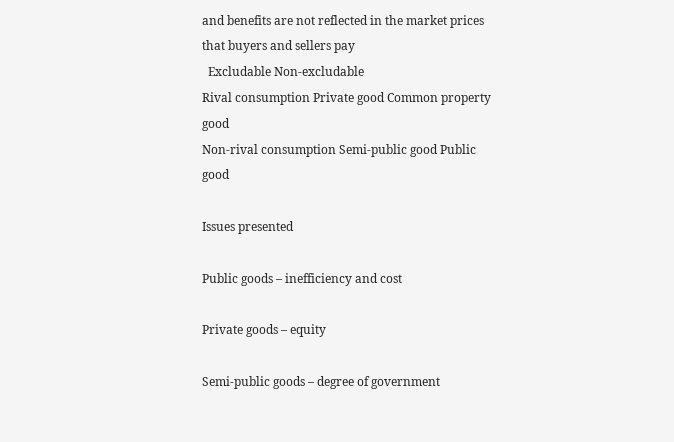and benefits are not reflected in the market prices that buyers and sellers pay
  Excludable Non-excludable
Rival consumption Private good Common property good
Non-rival consumption Semi-public good Public good

Issues presented

Public goods – inefficiency and cost

Private goods – equity

Semi-public goods – degree of government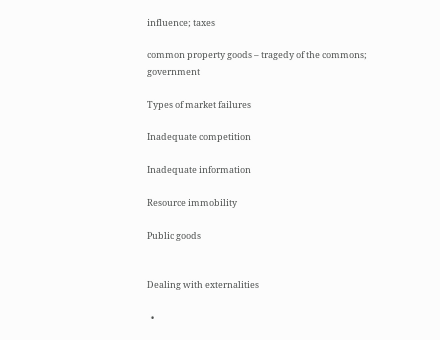influence; taxes

common property goods – tragedy of the commons; government

Types of market failures

Inadequate competition

Inadequate information

Resource immobility

Public goods


Dealing with externalities

  •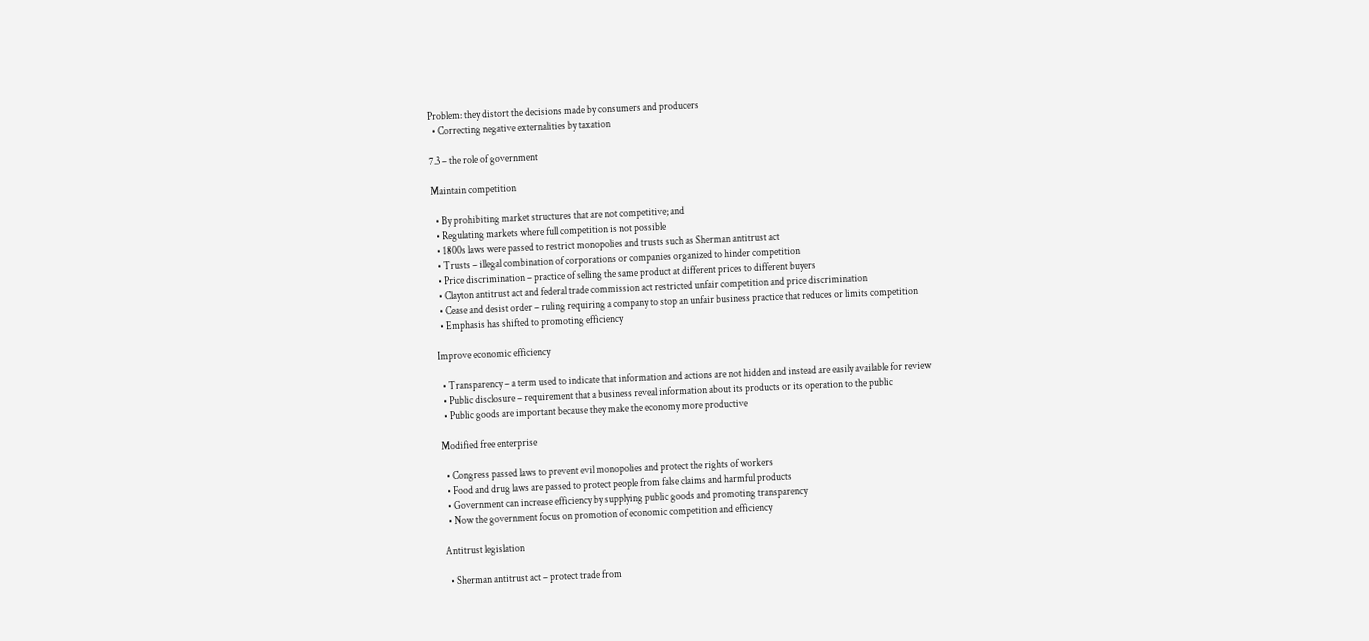Problem: they distort the decisions made by consumers and producers
  • Correcting negative externalities by taxation

7.3 – the role of government

Maintain competition

  • By prohibiting market structures that are not competitive; and
  • Regulating markets where full competition is not possible
  • 1800s laws were passed to restrict monopolies and trusts such as Sherman antitrust act
  • Trusts – illegal combination of corporations or companies organized to hinder competition
  • Price discrimination – practice of selling the same product at different prices to different buyers
  • Clayton antitrust act and federal trade commission act restricted unfair competition and price discrimination
  • Cease and desist order – ruling requiring a company to stop an unfair business practice that reduces or limits competition
  • Emphasis has shifted to promoting efficiency

Improve economic efficiency

  • Transparency – a term used to indicate that information and actions are not hidden and instead are easily available for review
  • Public disclosure – requirement that a business reveal information about its products or its operation to the public
  • Public goods are important because they make the economy more productive

Modified free enterprise

  • Congress passed laws to prevent evil monopolies and protect the rights of workers
  • Food and drug laws are passed to protect people from false claims and harmful products
  • Government can increase efficiency by supplying public goods and promoting transparency
  • Now the government focus on promotion of economic competition and efficiency

Antitrust legislation

  • Sherman antitrust act – protect trade from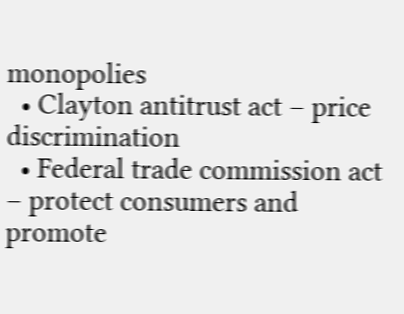monopolies
  • Clayton antitrust act – price discrimination
  • Federal trade commission act – protect consumers and promote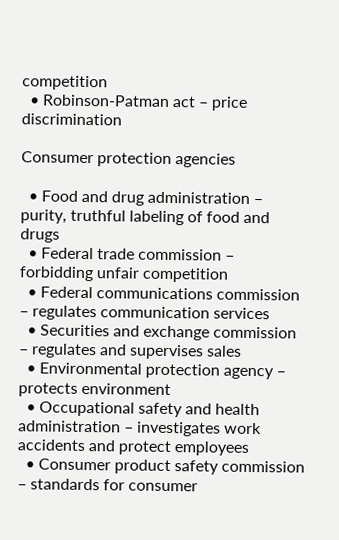competition
  • Robinson-Patman act – price discrimination

Consumer protection agencies

  • Food and drug administration – purity, truthful labeling of food and drugs
  • Federal trade commission – forbidding unfair competition
  • Federal communications commission – regulates communication services
  • Securities and exchange commission – regulates and supervises sales
  • Environmental protection agency – protects environment
  • Occupational safety and health administration – investigates work accidents and protect employees
  • Consumer product safety commission – standards for consumer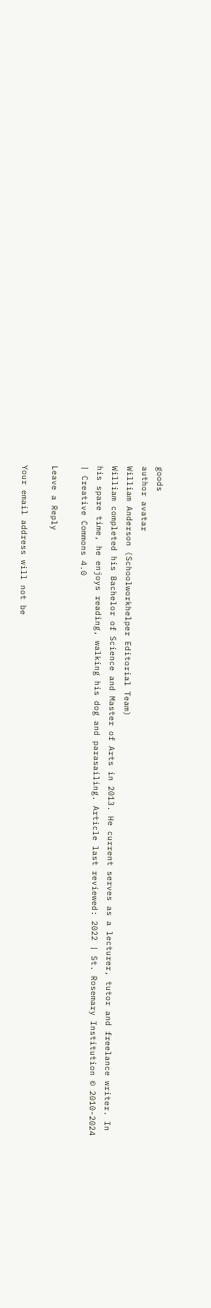goods
author avatar
William Anderson (Schoolworkhelper Editorial Team)
William completed his Bachelor of Science and Master of Arts in 2013. He current serves as a lecturer, tutor and freelance writer. In his spare time, he enjoys reading, walking his dog and parasailing. Article last reviewed: 2022 | St. Rosemary Institution © 2010-2024 | Creative Commons 4.0

Leave a Reply

Your email address will not be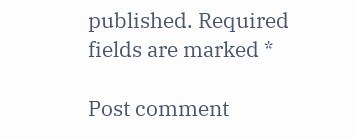published. Required fields are marked *

Post comment